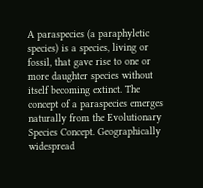A paraspecies (a paraphyletic species) is a species, living or fossil, that gave rise to one or more daughter species without itself becoming extinct. The concept of a paraspecies emerges naturally from the Evolutionary Species Concept. Geographically widespread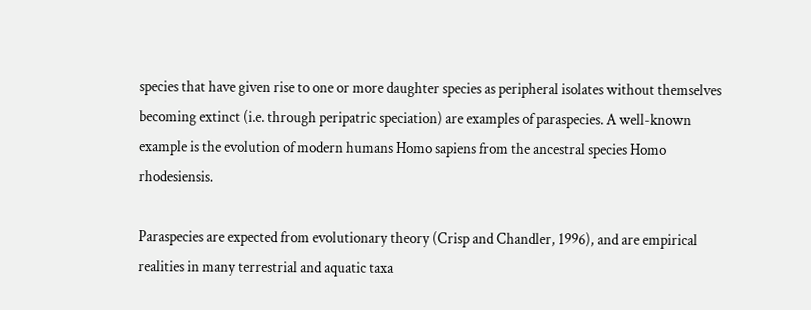species that have given rise to one or more daughter species as peripheral isolates without themselves becoming extinct (i.e. through peripatric speciation) are examples of paraspecies. A well-known example is the evolution of modern humans Homo sapiens from the ancestral species Homo rhodesiensis.

Paraspecies are expected from evolutionary theory (Crisp and Chandler, 1996), and are empirical realities in many terrestrial and aquatic taxa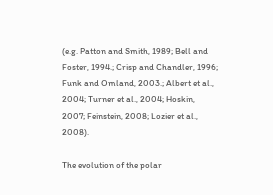(e.g. Patton and Smith, 1989; Bell and Foster, 1994.; Crisp and Chandler, 1996; Funk and Omland, 2003.; Albert et al., 2004; Turner et al., 2004; Hoskin, 2007; Feinstein, 2008; Lozier et al., 2008).

The evolution of the polar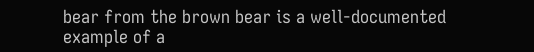bear from the brown bear is a well-documented example of a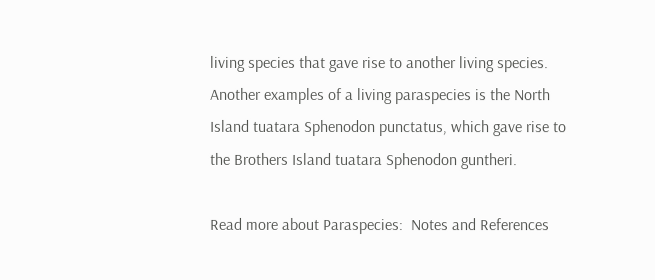living species that gave rise to another living species. Another examples of a living paraspecies is the North Island tuatara Sphenodon punctatus, which gave rise to the Brothers Island tuatara Sphenodon guntheri.

Read more about Paraspecies:  Notes and References